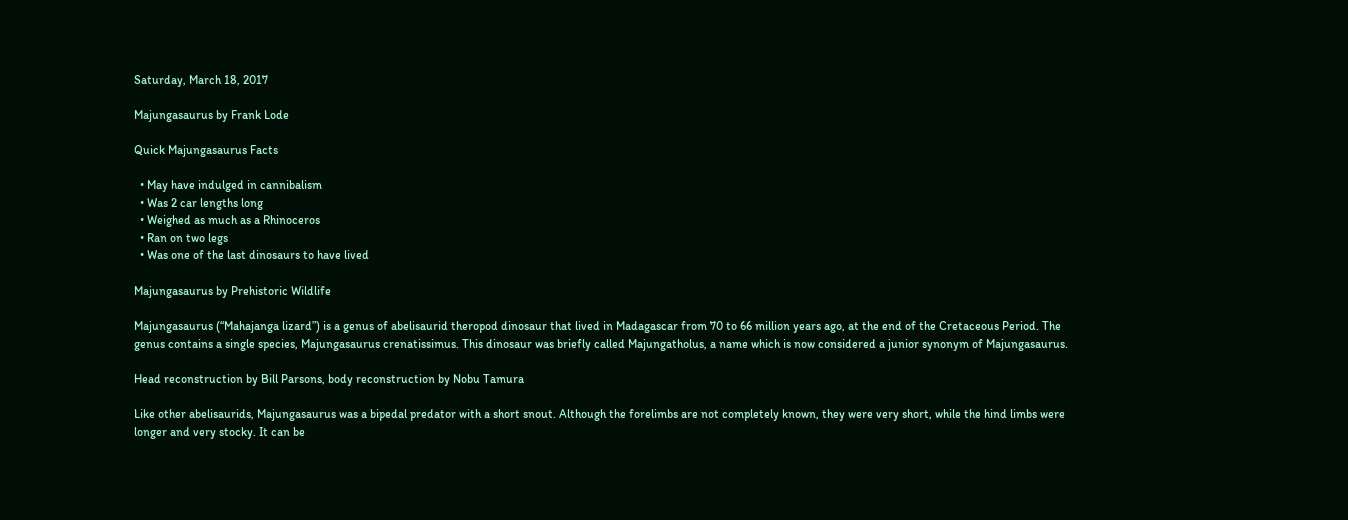Saturday, March 18, 2017

Majungasaurus by Frank Lode

Quick Majungasaurus Facts

  • May have indulged in cannibalism
  • Was 2 car lengths long
  • Weighed as much as a Rhinoceros
  • Ran on two legs
  • Was one of the last dinosaurs to have lived

Majungasaurus by Prehistoric Wildlife

Majungasaurus (“Mahajanga lizard”) is a genus of abelisaurid theropod dinosaur that lived in Madagascar from 70 to 66 million years ago, at the end of the Cretaceous Period. The genus contains a single species, Majungasaurus crenatissimus. This dinosaur was briefly called Majungatholus, a name which is now considered a junior synonym of Majungasaurus.

Head reconstruction by Bill Parsons, body reconstruction by Nobu Tamura

Like other abelisaurids, Majungasaurus was a bipedal predator with a short snout. Although the forelimbs are not completely known, they were very short, while the hind limbs were longer and very stocky. It can be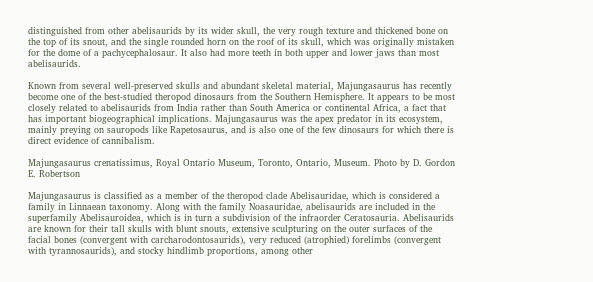distinguished from other abelisaurids by its wider skull, the very rough texture and thickened bone on the top of its snout, and the single rounded horn on the roof of its skull, which was originally mistaken for the dome of a pachycephalosaur. It also had more teeth in both upper and lower jaws than most abelisaurids.

Known from several well-preserved skulls and abundant skeletal material, Majungasaurus has recently become one of the best-studied theropod dinosaurs from the Southern Hemisphere. It appears to be most closely related to abelisaurids from India rather than South America or continental Africa, a fact that has important biogeographical implications. Majungasaurus was the apex predator in its ecosystem, mainly preying on sauropods like Rapetosaurus, and is also one of the few dinosaurs for which there is direct evidence of cannibalism.

Majungasaurus crenatissimus, Royal Ontario Museum, Toronto, Ontario, Museum. Photo by D. Gordon E. Robertson

Majungasaurus is classified as a member of the theropod clade Abelisauridae, which is considered a family in Linnaean taxonomy. Along with the family Noasauridae, abelisaurids are included in the superfamily Abelisauroidea, which is in turn a subdivision of the infraorder Ceratosauria. Abelisaurids are known for their tall skulls with blunt snouts, extensive sculpturing on the outer surfaces of the facial bones (convergent with carcharodontosaurids), very reduced (atrophied) forelimbs (convergent with tyrannosaurids), and stocky hindlimb proportions, among other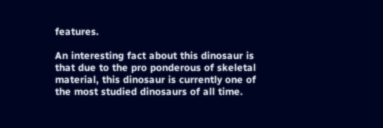features.

An interesting fact about this dinosaur is that due to the pro ponderous of skeletal material, this dinosaur is currently one of the most studied dinosaurs of all time.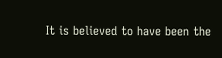It is believed to have been the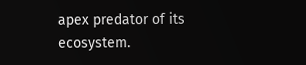apex predator of its ecosystem.